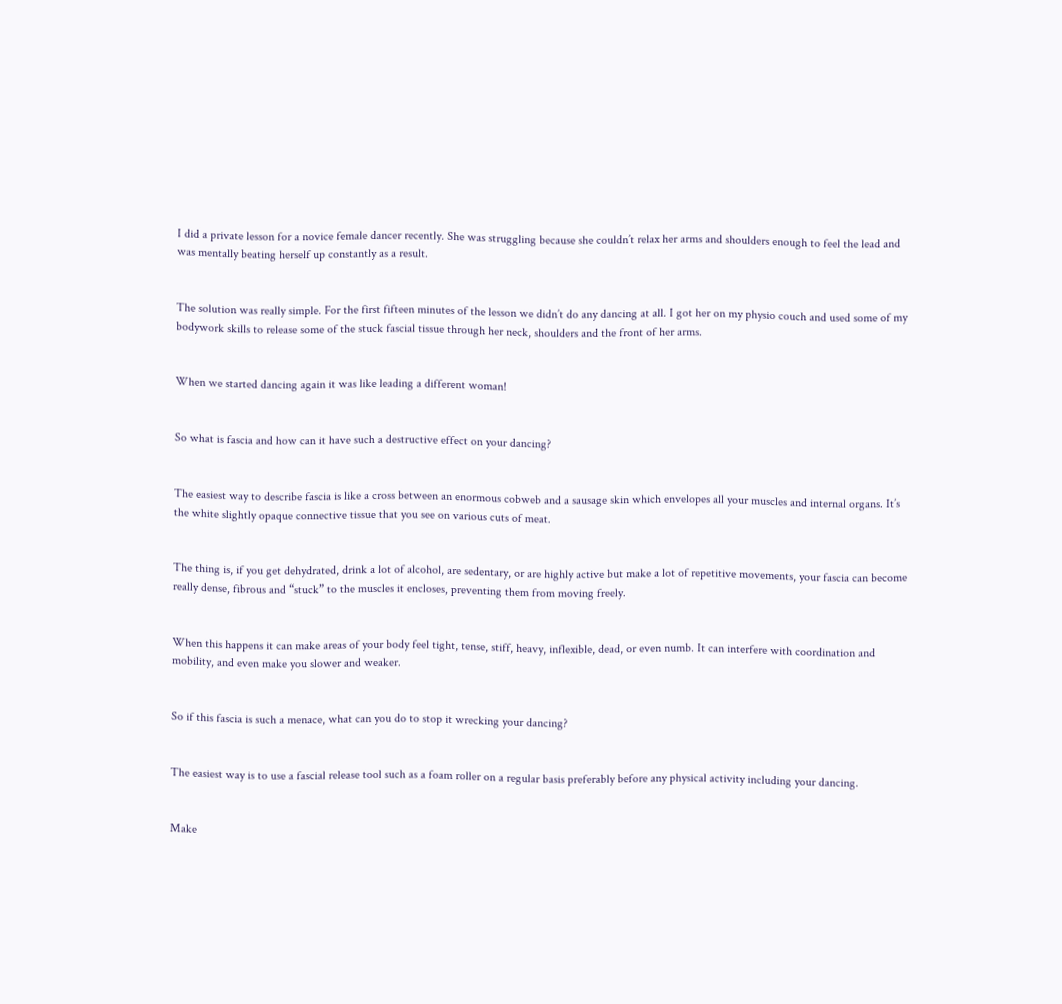I did a private lesson for a novice female dancer recently. She was struggling because she couldn’t relax her arms and shoulders enough to feel the lead and was mentally beating herself up constantly as a result.


The solution was really simple. For the first fifteen minutes of the lesson we didn’t do any dancing at all. I got her on my physio couch and used some of my bodywork skills to release some of the stuck fascial tissue through her neck, shoulders and the front of her arms.


When we started dancing again it was like leading a different woman!


So what is fascia and how can it have such a destructive effect on your dancing?


The easiest way to describe fascia is like a cross between an enormous cobweb and a sausage skin which envelopes all your muscles and internal organs. It’s the white slightly opaque connective tissue that you see on various cuts of meat.


The thing is, if you get dehydrated, drink a lot of alcohol, are sedentary, or are highly active but make a lot of repetitive movements, your fascia can become really dense, fibrous and “stuck” to the muscles it encloses, preventing them from moving freely.


When this happens it can make areas of your body feel tight, tense, stiff, heavy, inflexible, dead, or even numb. It can interfere with coordination and mobility, and even make you slower and weaker.


So if this fascia is such a menace, what can you do to stop it wrecking your dancing?


The easiest way is to use a fascial release tool such as a foam roller on a regular basis preferably before any physical activity including your dancing.


Make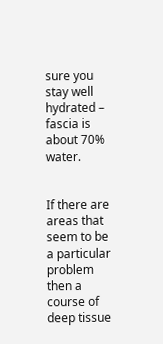sure you stay well hydrated – fascia is about 70% water.


If there are areas that seem to be a particular problem then a course of deep tissue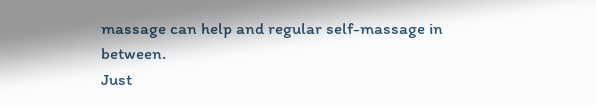massage can help and regular self-massage in between.
Just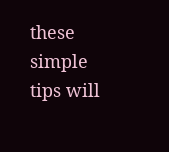these simple tips will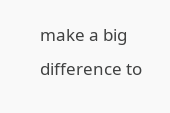make a big difference to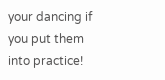your dancing if you put them into practice!